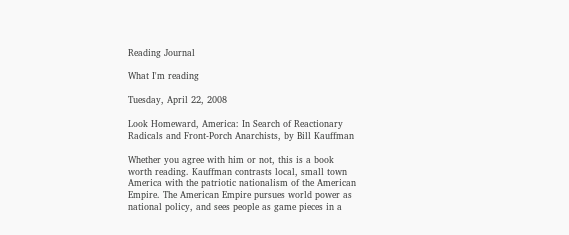Reading Journal

What I'm reading

Tuesday, April 22, 2008

Look Homeward, America: In Search of Reactionary Radicals and Front-Porch Anarchists, by Bill Kauffman

Whether you agree with him or not, this is a book worth reading. Kauffman contrasts local, small town America with the patriotic nationalism of the American Empire. The American Empire pursues world power as national policy, and sees people as game pieces in a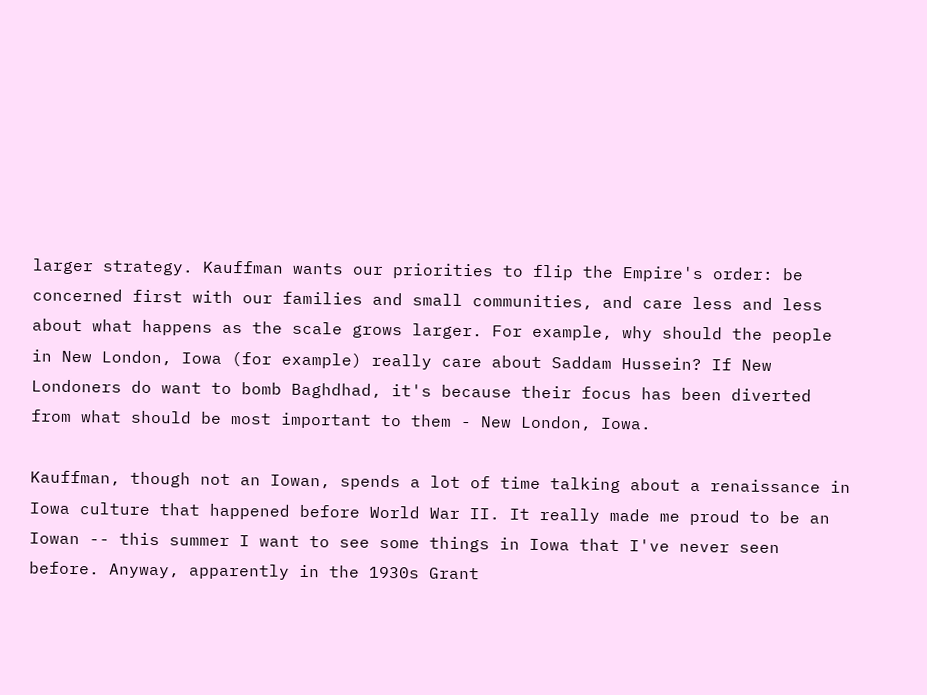larger strategy. Kauffman wants our priorities to flip the Empire's order: be concerned first with our families and small communities, and care less and less about what happens as the scale grows larger. For example, why should the people in New London, Iowa (for example) really care about Saddam Hussein? If New Londoners do want to bomb Baghdhad, it's because their focus has been diverted from what should be most important to them - New London, Iowa.

Kauffman, though not an Iowan, spends a lot of time talking about a renaissance in Iowa culture that happened before World War II. It really made me proud to be an Iowan -- this summer I want to see some things in Iowa that I've never seen before. Anyway, apparently in the 1930s Grant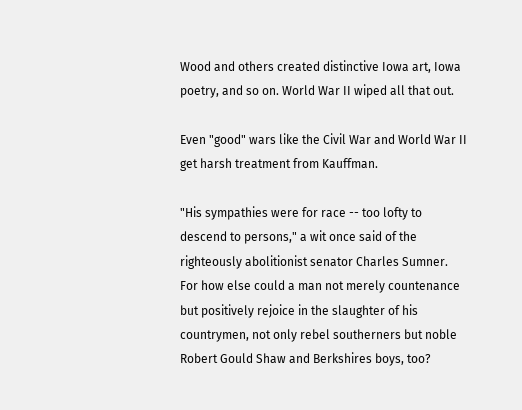Wood and others created distinctive Iowa art, Iowa poetry, and so on. World War II wiped all that out.

Even "good" wars like the Civil War and World War II get harsh treatment from Kauffman.

"His sympathies were for race -- too lofty to descend to persons," a wit once said of the righteously abolitionist senator Charles Sumner. For how else could a man not merely countenance but positively rejoice in the slaughter of his countrymen, not only rebel southerners but noble Robert Gould Shaw and Berkshires boys, too?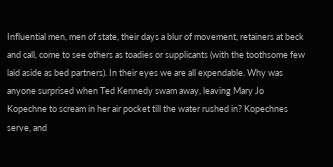Influential men, men of state, their days a blur of movement, retainers at beck and call, come to see others as toadies or supplicants (with the toothsome few laid aside as bed partners). In their eyes we are all expendable. Why was anyone surprised when Ted Kennedy swam away, leaving Mary Jo Kopechne to scream in her air pocket till the water rushed in? Kopechnes serve, and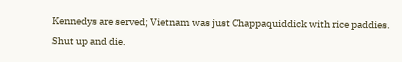Kennedys are served; Vietnam was just Chappaquiddick with rice paddies. Shut up and die.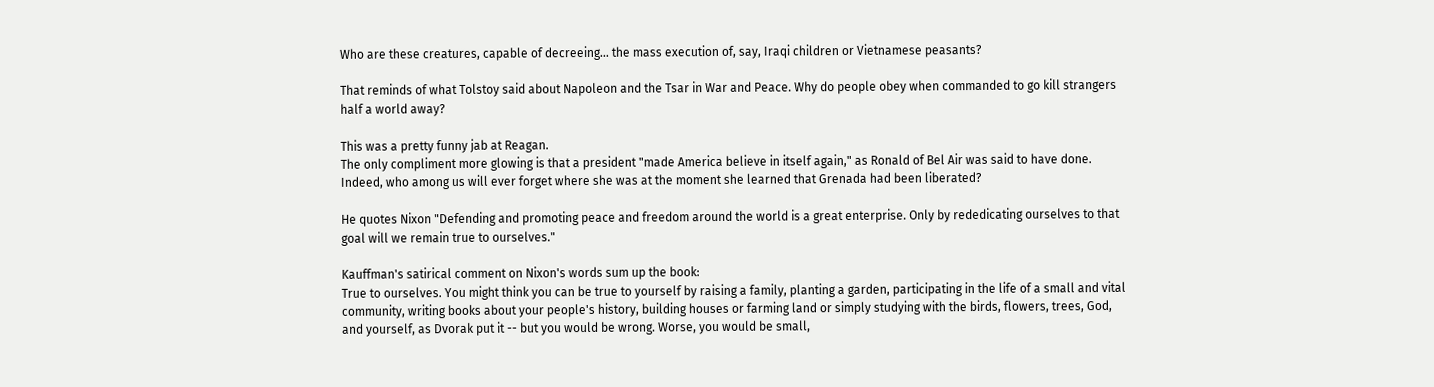Who are these creatures, capable of decreeing... the mass execution of, say, Iraqi children or Vietnamese peasants?

That reminds of what Tolstoy said about Napoleon and the Tsar in War and Peace. Why do people obey when commanded to go kill strangers half a world away?

This was a pretty funny jab at Reagan.
The only compliment more glowing is that a president "made America believe in itself again," as Ronald of Bel Air was said to have done. Indeed, who among us will ever forget where she was at the moment she learned that Grenada had been liberated?

He quotes Nixon "Defending and promoting peace and freedom around the world is a great enterprise. Only by rededicating ourselves to that goal will we remain true to ourselves."

Kauffman's satirical comment on Nixon's words sum up the book:
True to ourselves. You might think you can be true to yourself by raising a family, planting a garden, participating in the life of a small and vital community, writing books about your people's history, building houses or farming land or simply studying with the birds, flowers, trees, God, and yourself, as Dvorak put it -- but you would be wrong. Worse, you would be small,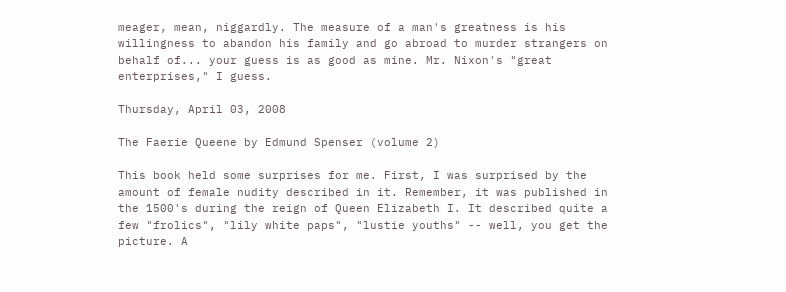meager, mean, niggardly. The measure of a man's greatness is his willingness to abandon his family and go abroad to murder strangers on behalf of... your guess is as good as mine. Mr. Nixon's "great enterprises," I guess.

Thursday, April 03, 2008

The Faerie Queene by Edmund Spenser (volume 2)

This book held some surprises for me. First, I was surprised by the amount of female nudity described in it. Remember, it was published in the 1500's during the reign of Queen Elizabeth I. It described quite a few "frolics", "lily white paps", "lustie youths" -- well, you get the picture. A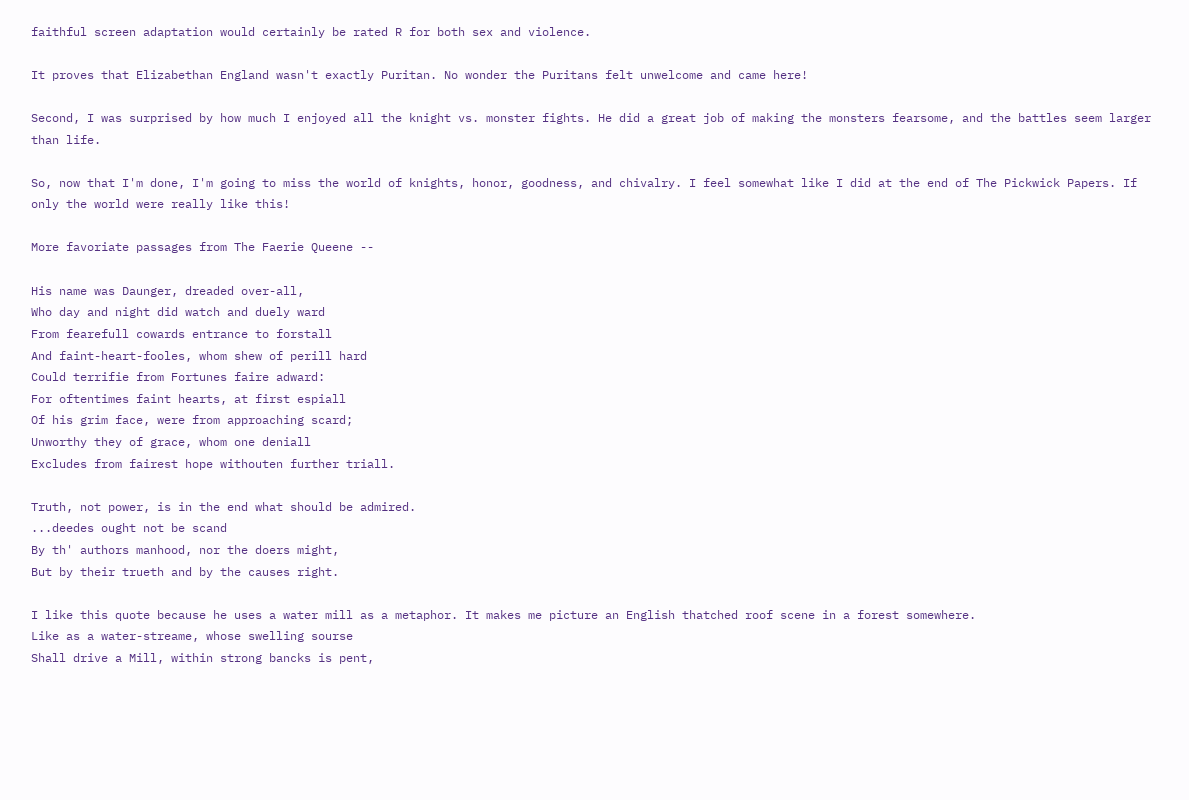faithful screen adaptation would certainly be rated R for both sex and violence.

It proves that Elizabethan England wasn't exactly Puritan. No wonder the Puritans felt unwelcome and came here!

Second, I was surprised by how much I enjoyed all the knight vs. monster fights. He did a great job of making the monsters fearsome, and the battles seem larger than life.

So, now that I'm done, I'm going to miss the world of knights, honor, goodness, and chivalry. I feel somewhat like I did at the end of The Pickwick Papers. If only the world were really like this!

More favoriate passages from The Faerie Queene --

His name was Daunger, dreaded over-all,
Who day and night did watch and duely ward
From fearefull cowards entrance to forstall
And faint-heart-fooles, whom shew of perill hard
Could terrifie from Fortunes faire adward:
For oftentimes faint hearts, at first espiall
Of his grim face, were from approaching scard;
Unworthy they of grace, whom one deniall
Excludes from fairest hope withouten further triall.

Truth, not power, is in the end what should be admired.
...deedes ought not be scand
By th' authors manhood, nor the doers might,
But by their trueth and by the causes right.

I like this quote because he uses a water mill as a metaphor. It makes me picture an English thatched roof scene in a forest somewhere.
Like as a water-streame, whose swelling sourse
Shall drive a Mill, within strong bancks is pent,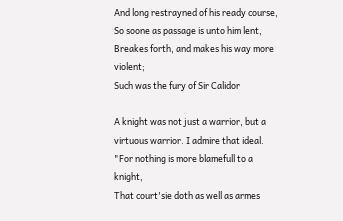And long restrayned of his ready course,
So soone as passage is unto him lent,
Breakes forth, and makes his way more violent;
Such was the fury of Sir Calidor

A knight was not just a warrior, but a virtuous warrior. I admire that ideal.
"For nothing is more blamefull to a knight,
That court'sie doth as well as armes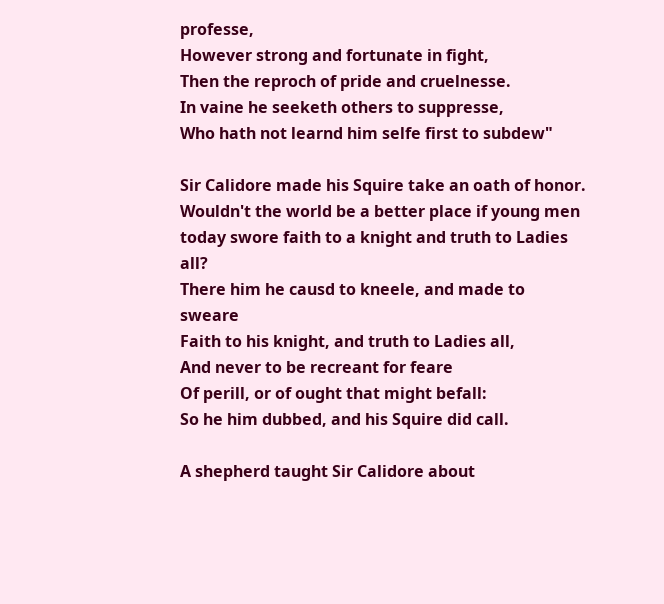professe,
However strong and fortunate in fight,
Then the reproch of pride and cruelnesse.
In vaine he seeketh others to suppresse,
Who hath not learnd him selfe first to subdew"

Sir Calidore made his Squire take an oath of honor. Wouldn't the world be a better place if young men today swore faith to a knight and truth to Ladies all?
There him he causd to kneele, and made to sweare
Faith to his knight, and truth to Ladies all,
And never to be recreant for feare
Of perill, or of ought that might befall:
So he him dubbed, and his Squire did call.

A shepherd taught Sir Calidore about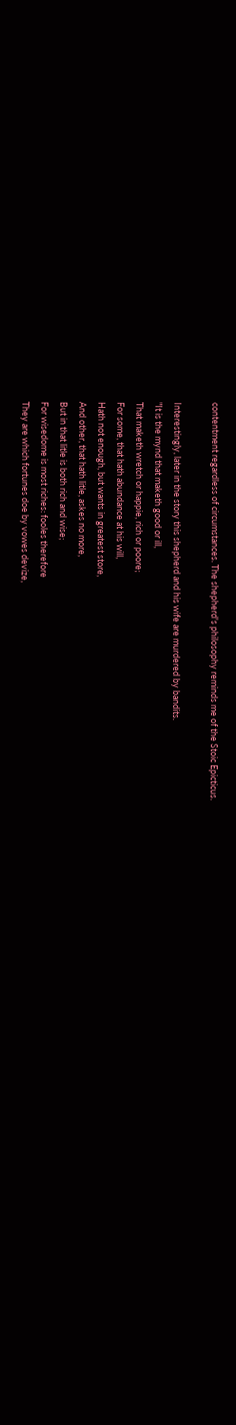contentment regardless of circumstances. The shepherd's philosophy reminds me of the Stoic Epicticus.

Interestingly, later in the story this shepherd and his wife are murdered by bandits.
"It is the mynd that maketh good or ill,
That maketh wretch or happie, rich or poore;
For some, that hath abundance at his will,
Hath not enough, but wants in greatest store,
And other, that hath litle, askes no more,
But in that litle is both rich and wise;
For wisedome is most riches: fooles therefore
They are which fortunes doe by vowes devize,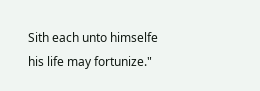Sith each unto himselfe his life may fortunize."